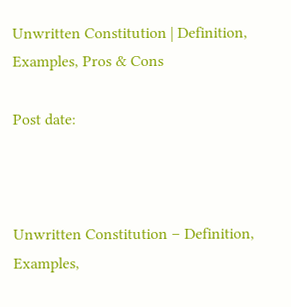Unwritten Constitution | Definition, Examples, Pros & Cons

Post date:



Unwritten Constitution – Definition, Examples,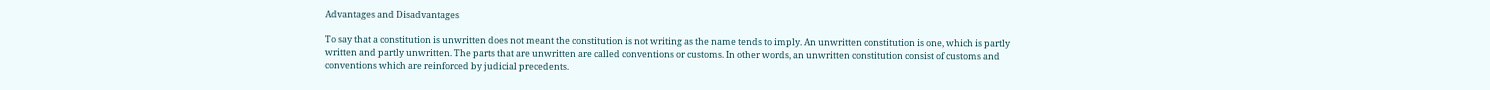Advantages and Disadvantages

To say that a constitution is unwritten does not meant the constitution is not writing as the name tends to imply. An unwritten constitution is one, which is partly written and partly unwritten. The parts that are unwritten are called conventions or customs. In other words, an unwritten constitution consist of customs and conventions which are reinforced by judicial precedents.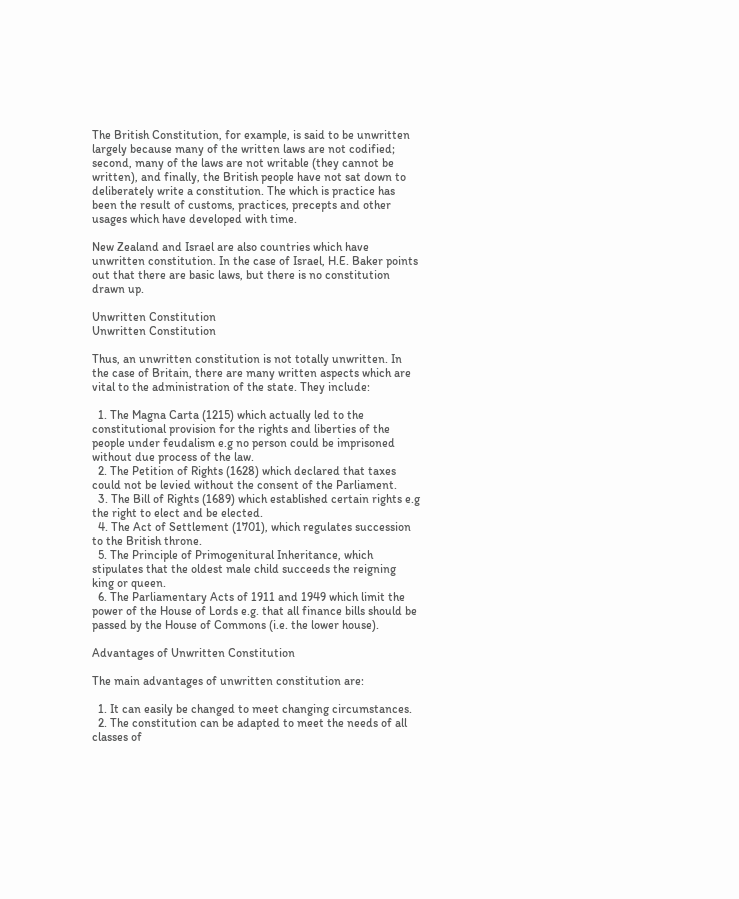The British Constitution, for example, is said to be unwritten largely because many of the written laws are not codified; second, many of the laws are not writable (they cannot be written), and finally, the British people have not sat down to deliberately write a constitution. The which is practice has been the result of customs, practices, precepts and other usages which have developed with time.

New Zealand and Israel are also countries which have unwritten constitution. In the case of Israel, H.E. Baker points out that there are basic laws, but there is no constitution drawn up.

Unwritten Constitution
Unwritten Constitution

Thus, an unwritten constitution is not totally unwritten. In the case of Britain, there are many written aspects which are vital to the administration of the state. They include:

  1. The Magna Carta (1215) which actually led to the constitutional provision for the rights and liberties of the people under feudalism e.g no person could be imprisoned without due process of the law.
  2. The Petition of Rights (1628) which declared that taxes could not be levied without the consent of the Parliament.
  3. The Bill of Rights (1689) which established certain rights e.g the right to elect and be elected.
  4. The Act of Settlement (1701), which regulates succession to the British throne.
  5. The Principle of Primogenitural Inheritance, which stipulates that the oldest male child succeeds the reigning king or queen.
  6. The Parliamentary Acts of 1911 and 1949 which limit the power of the House of Lords e.g. that all finance bills should be passed by the House of Commons (i.e. the lower house).

Advantages of Unwritten Constitution

The main advantages of unwritten constitution are:

  1. It can easily be changed to meet changing circumstances.
  2. The constitution can be adapted to meet the needs of all classes of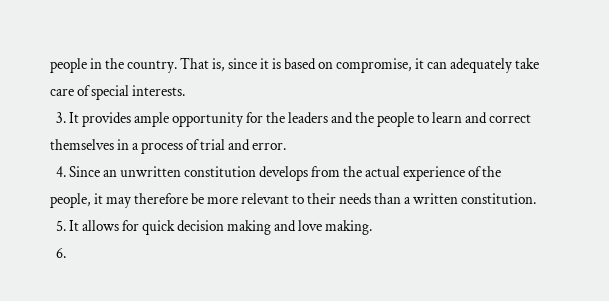people in the country. That is, since it is based on compromise, it can adequately take care of special interests.
  3. It provides ample opportunity for the leaders and the people to learn and correct themselves in a process of trial and error.
  4. Since an unwritten constitution develops from the actual experience of the people, it may therefore be more relevant to their needs than a written constitution.
  5. It allows for quick decision making and love making.
  6.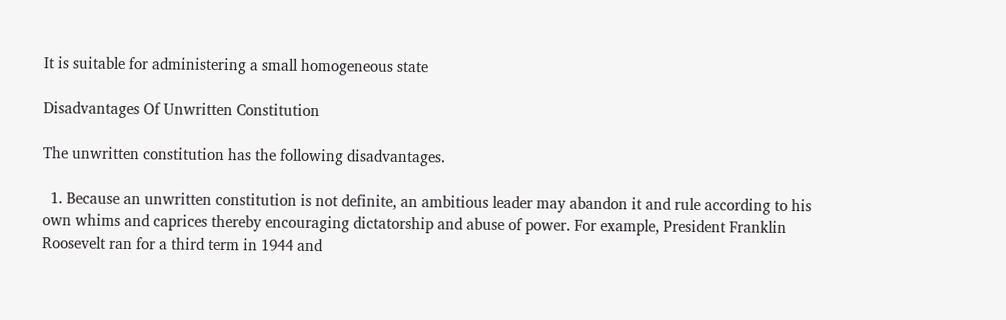It is suitable for administering a small homogeneous state

Disadvantages Of Unwritten Constitution

The unwritten constitution has the following disadvantages.

  1. Because an unwritten constitution is not definite, an ambitious leader may abandon it and rule according to his own whims and caprices thereby encouraging dictatorship and abuse of power. For example, President Franklin Roosevelt ran for a third term in 1944 and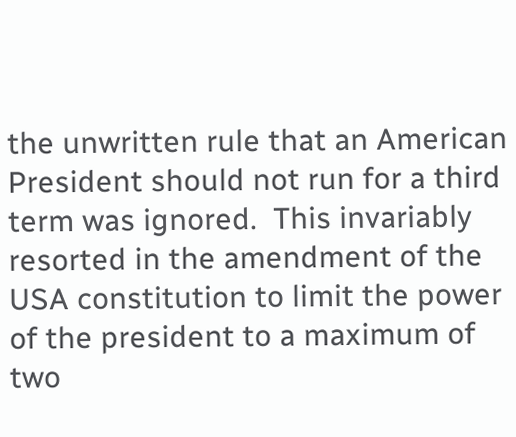the unwritten rule that an American President should not run for a third term was ignored.  This invariably resorted in the amendment of the USA constitution to limit the power of the president to a maximum of two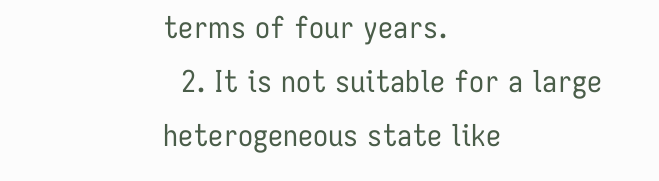terms of four years.
  2. It is not suitable for a large heterogeneous state like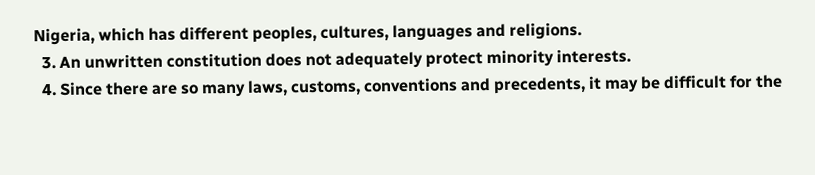Nigeria, which has different peoples, cultures, languages and religions.
  3. An unwritten constitution does not adequately protect minority interests.
  4. Since there are so many laws, customs, conventions and precedents, it may be difficult for the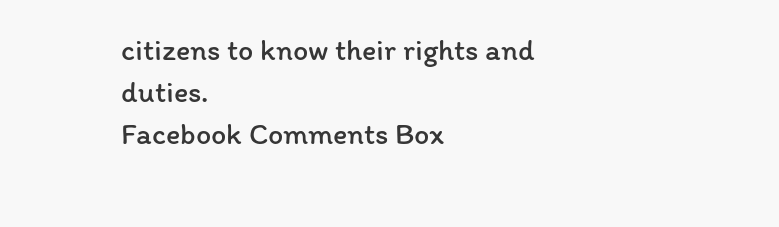citizens to know their rights and duties.
Facebook Comments Box